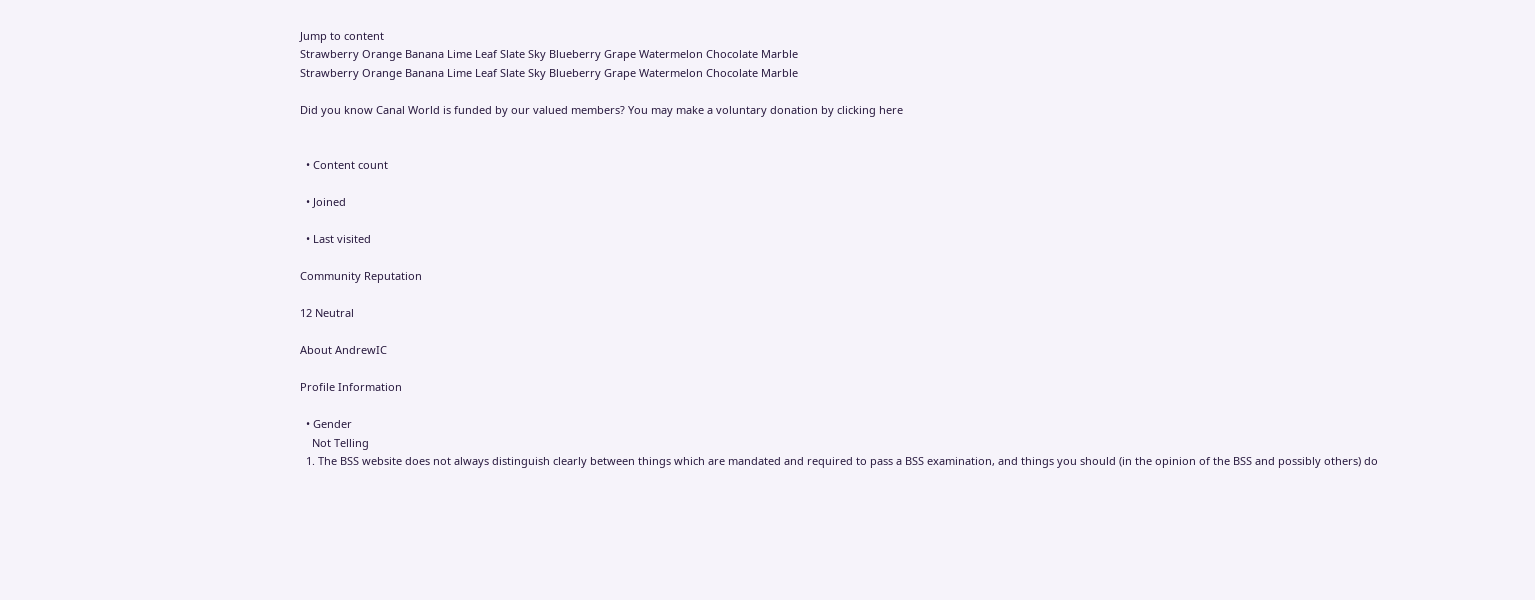Jump to content
Strawberry Orange Banana Lime Leaf Slate Sky Blueberry Grape Watermelon Chocolate Marble
Strawberry Orange Banana Lime Leaf Slate Sky Blueberry Grape Watermelon Chocolate Marble

Did you know Canal World is funded by our valued members? You may make a voluntary donation by clicking here


  • Content count

  • Joined

  • Last visited

Community Reputation

12 Neutral

About AndrewIC

Profile Information

  • Gender
    Not Telling
  1. The BSS website does not always distinguish clearly between things which are mandated and required to pass a BSS examination, and things you should (in the opinion of the BSS and possibly others) do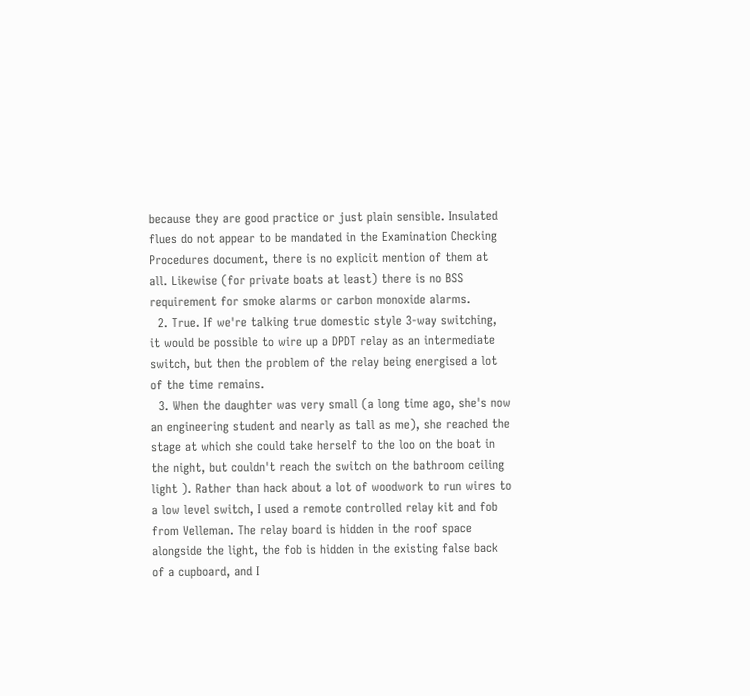because they are good practice or just plain sensible. Insulated flues do not appear to be mandated in the Examination Checking Procedures document, there is no explicit mention of them at all. Likewise (for private boats at least) there is no BSS requirement for smoke alarms or carbon monoxide alarms.
  2. True. If we're talking true domestic style 3-way switching, it would be possible to wire up a DPDT relay as an intermediate switch, but then the problem of the relay being energised a lot of the time remains.
  3. When the daughter was very small (a long time ago, she's now an engineering student and nearly as tall as me), she reached the stage at which she could take herself to the loo on the boat in the night, but couldn't reach the switch on the bathroom ceiling light ). Rather than hack about a lot of woodwork to run wires to a low level switch, I used a remote controlled relay kit and fob from Velleman. The relay board is hidden in the roof space alongside the light, the fob is hidden in the existing false back of a cupboard, and I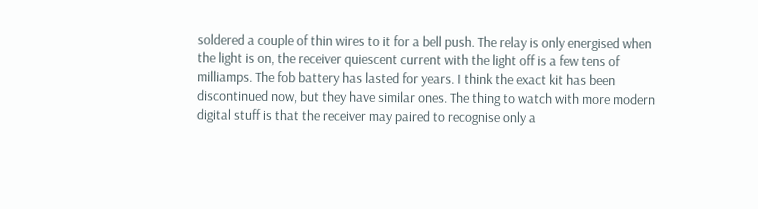soldered a couple of thin wires to it for a bell push. The relay is only energised when the light is on, the receiver quiescent current with the light off is a few tens of milliamps. The fob battery has lasted for years. I think the exact kit has been discontinued now, but they have similar ones. The thing to watch with more modern digital stuff is that the receiver may paired to recognise only a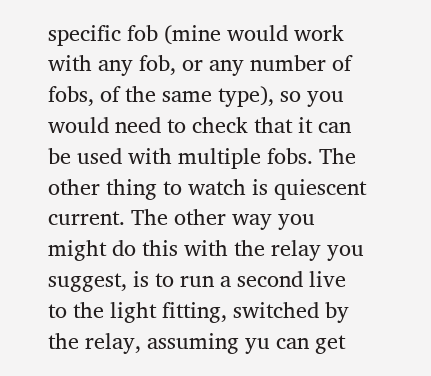specific fob (mine would work with any fob, or any number of fobs, of the same type), so you would need to check that it can be used with multiple fobs. The other thing to watch is quiescent current. The other way you might do this with the relay you suggest, is to run a second live to the light fitting, switched by the relay, assuming yu can get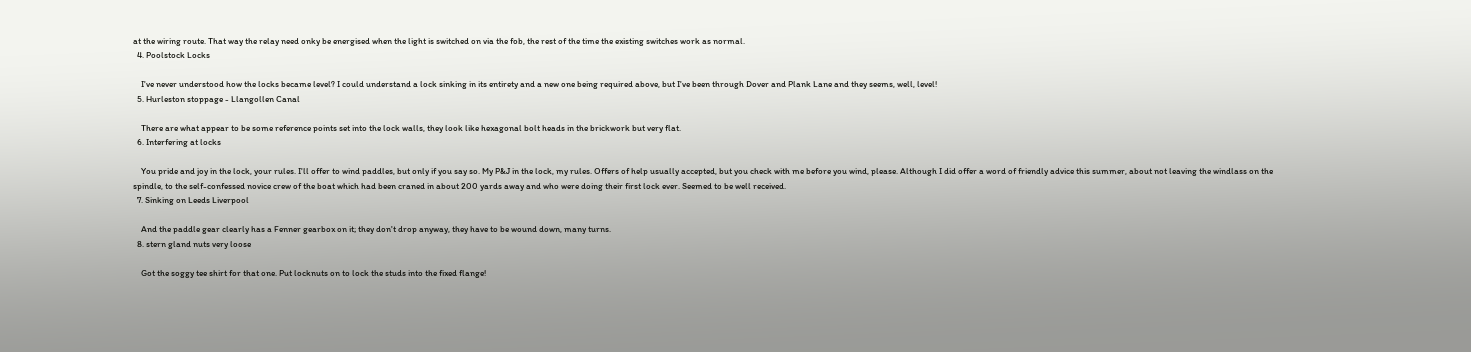at the wiring route. That way the relay need onky be energised when the light is switched on via the fob, the rest of the time the existing switches work as normal.
  4. Poolstock Locks

    I've never understood how the locks became level? I could understand a lock sinking in its entirety and a new one being required above, but I've been through Dover and Plank Lane and they seems, well, level!
  5. Hurleston stoppage - Llangollen Canal

    There are what appear to be some reference points set into the lock walls, they look like hexagonal bolt heads in the brickwork but very flat.
  6. Interfering at locks

    You pride and joy in the lock, your rules. I'll offer to wind paddles, but only if you say so. My P&J in the lock, my rules. Offers of help usually accepted, but you check with me before you wind, please. Although I did offer a word of friendly advice this summer, about not leaving the windlass on the spindle, to the self-confessed novice crew of the boat which had been craned in about 200 yards away and who were doing their first lock ever. Seemed to be well received.
  7. Sinking on Leeds Liverpool

    And the paddle gear clearly has a Fenner gearbox on it; they don't drop anyway, they have to be wound down, many turns.
  8. stern gland nuts very loose

    Got the soggy tee shirt for that one. Put locknuts on to lock the studs into the fixed flange!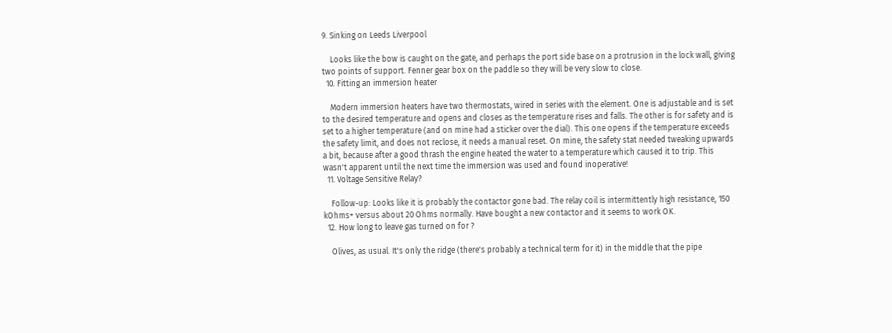9. Sinking on Leeds Liverpool

    Looks like the bow is caught on the gate, and perhaps the port side base on a protrusion in the lock wall, giving two points of support. Fenner gear box on the paddle so they will be very slow to close.
  10. Fitting an immersion heater

    Modern immersion heaters have two thermostats, wired in series with the element. One is adjustable and is set to the desired temperature and opens and closes as the temperature rises and falls. The other is for safety and is set to a higher temperature (and on mine had a sticker over the dial). This one opens if the temperature exceeds the safety limit, and does not reclose, it needs a manual reset. On mine, the safety stat needed tweaking upwards a bit, because after a good thrash the engine heated the water to a temperature which caused it to trip. This wasn't apparent until the next time the immersion was used and found inoperative!
  11. Voltage Sensitive Relay?

    Follow-up: Looks like it is probably the contactor gone bad. The relay coil is intermittently high resistance, 150 kOhms+ versus about 20 Ohms normally. Have bought a new contactor and it seems to work OK.
  12. How long to leave gas turned on for ?

    Olives, as usual. It's only the ridge (there's probably a technical term for it) in the middle that the pipe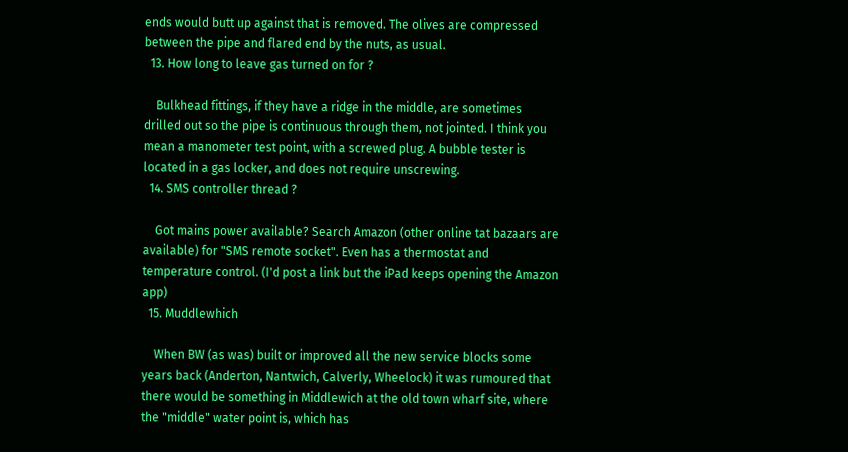ends would butt up against that is removed. The olives are compressed between the pipe and flared end by the nuts, as usual.
  13. How long to leave gas turned on for ?

    Bulkhead fittings, if they have a ridge in the middle, are sometimes drilled out so the pipe is continuous through them, not jointed. I think you mean a manometer test point, with a screwed plug. A bubble tester is located in a gas locker, and does not require unscrewing.
  14. SMS controller thread ?

    Got mains power available? Search Amazon (other online tat bazaars are available) for "SMS remote socket". Even has a thermostat and temperature control. (I'd post a link but the iPad keeps opening the Amazon app)
  15. Muddlewhich

    When BW (as was) built or improved all the new service blocks some years back (Anderton, Nantwich, Calverly, Wheelock) it was rumoured that there would be something in Middlewich at the old town wharf site, where the "middle" water point is, which has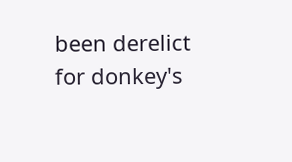been derelict for donkey's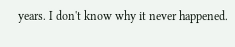years. I don't know why it never happened.